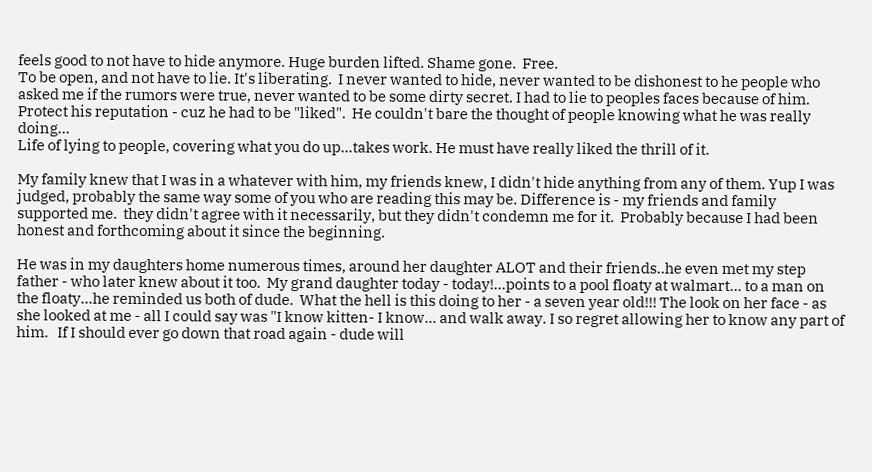feels good to not have to hide anymore. Huge burden lifted. Shame gone.  Free.
To be open, and not have to lie. It's liberating.  I never wanted to hide, never wanted to be dishonest to he people who asked me if the rumors were true, never wanted to be some dirty secret. I had to lie to peoples faces because of him.  Protect his reputation - cuz he had to be "liked".  He couldn't bare the thought of people knowing what he was really doing...
Life of lying to people, covering what you do up...takes work. He must have really liked the thrill of it.

My family knew that I was in a whatever with him, my friends knew, I didn't hide anything from any of them. Yup I was judged, probably the same way some of you who are reading this may be. Difference is - my friends and family supported me.  they didn't agree with it necessarily, but they didn't condemn me for it.  Probably because I had been honest and forthcoming about it since the beginning.

He was in my daughters home numerous times, around her daughter ALOT and their friends..he even met my step father - who later knew about it too.  My grand daughter today - today!...points to a pool floaty at walmart... to a man on the floaty...he reminded us both of dude.  What the hell is this doing to her - a seven year old!!! The look on her face - as she looked at me - all I could say was "I know kitten- I know... and walk away. I so regret allowing her to know any part of him.   If I should ever go down that road again - dude will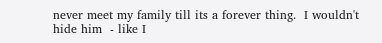never meet my family till its a forever thing.  I wouldn't hide him  - like I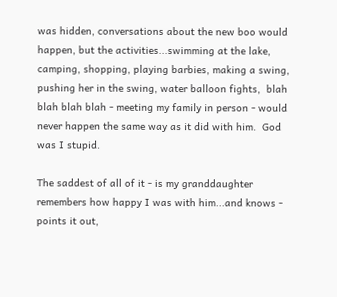was hidden, conversations about the new boo would happen, but the activities...swimming at the lake, camping, shopping, playing barbies, making a swing, pushing her in the swing, water balloon fights,  blah blah blah blah - meeting my family in person - would never happen the same way as it did with him.  God was I stupid.

The saddest of all of it - is my granddaughter remembers how happy I was with him...and knows - points it out,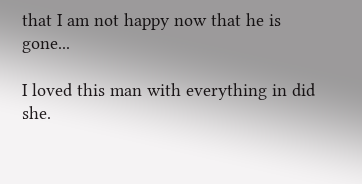that I am not happy now that he is gone...

I loved this man with everything in did she.